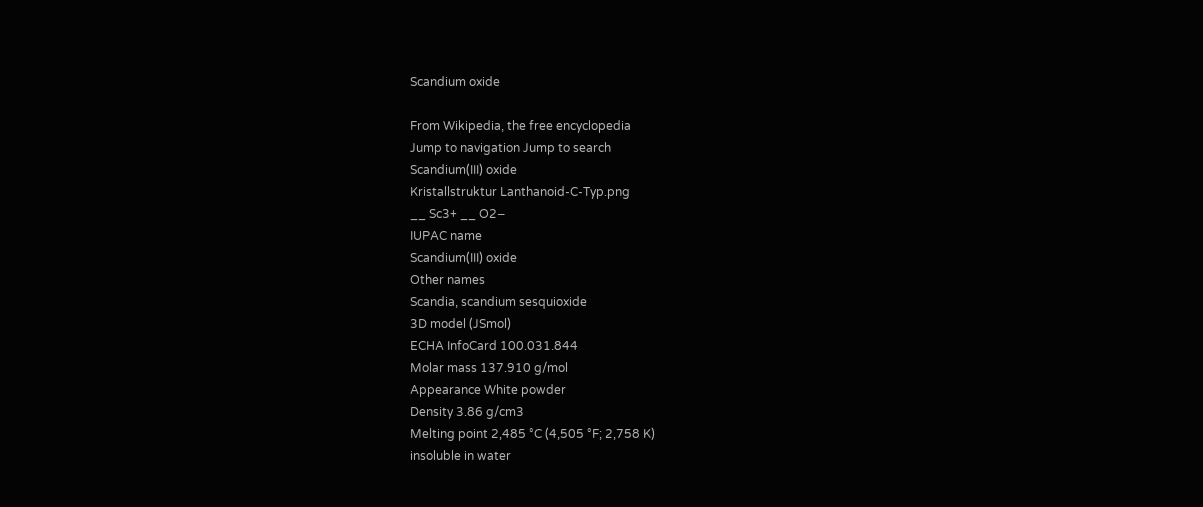Scandium oxide

From Wikipedia, the free encyclopedia
Jump to navigation Jump to search
Scandium(III) oxide
Kristallstruktur Lanthanoid-C-Typ.png
__ Sc3+ __ O2−
IUPAC name
Scandium(III) oxide
Other names
Scandia, scandium sesquioxide
3D model (JSmol)
ECHA InfoCard 100.031.844
Molar mass 137.910 g/mol
Appearance White powder
Density 3.86 g/cm3
Melting point 2,485 °C (4,505 °F; 2,758 K)
insoluble in water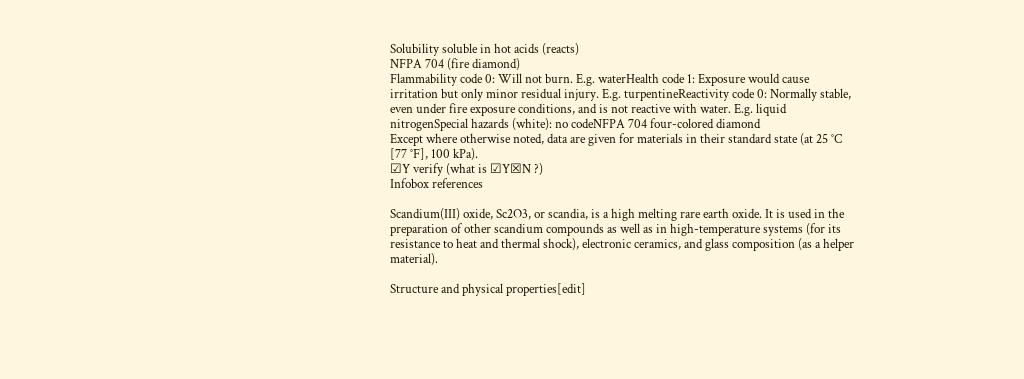Solubility soluble in hot acids (reacts)
NFPA 704 (fire diamond)
Flammability code 0: Will not burn. E.g. waterHealth code 1: Exposure would cause irritation but only minor residual injury. E.g. turpentineReactivity code 0: Normally stable, even under fire exposure conditions, and is not reactive with water. E.g. liquid nitrogenSpecial hazards (white): no codeNFPA 704 four-colored diamond
Except where otherwise noted, data are given for materials in their standard state (at 25 °C [77 °F], 100 kPa).
☑Y verify (what is ☑Y☒N ?)
Infobox references

Scandium(III) oxide, Sc2O3, or scandia, is a high melting rare earth oxide. It is used in the preparation of other scandium compounds as well as in high-temperature systems (for its resistance to heat and thermal shock), electronic ceramics, and glass composition (as a helper material).

Structure and physical properties[edit]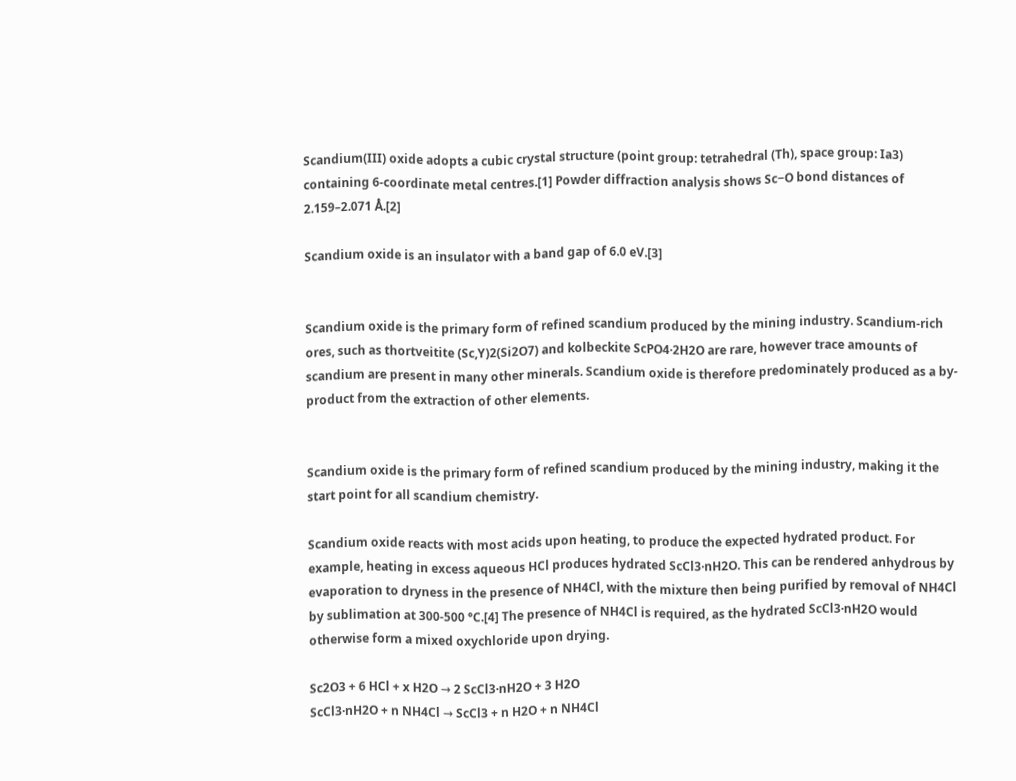Scandium(III) oxide adopts a cubic crystal structure (point group: tetrahedral (Th), space group: Ia3) containing 6-coordinate metal centres.[1] Powder diffraction analysis shows Sc−O bond distances of 2.159–2.071 Å.[2]

Scandium oxide is an insulator with a band gap of 6.0 eV.[3]


Scandium oxide is the primary form of refined scandium produced by the mining industry. Scandium-rich ores, such as thortveitite (Sc,Y)2(Si2O7) and kolbeckite ScPO4·2H2O are rare, however trace amounts of scandium are present in many other minerals. Scandium oxide is therefore predominately produced as a by-product from the extraction of other elements.


Scandium oxide is the primary form of refined scandium produced by the mining industry, making it the start point for all scandium chemistry.

Scandium oxide reacts with most acids upon heating, to produce the expected hydrated product. For example, heating in excess aqueous HCl produces hydrated ScCl3·nH2O. This can be rendered anhydrous by evaporation to dryness in the presence of NH4Cl, with the mixture then being purified by removal of NH4Cl by sublimation at 300-500 °C.[4] The presence of NH4Cl is required, as the hydrated ScCl3·nH2O would otherwise form a mixed oxychloride upon drying.

Sc2O3 + 6 HCl + x H2O → 2 ScCl3·nH2O + 3 H2O
ScCl3·nH2O + n NH4Cl → ScCl3 + n H2O + n NH4Cl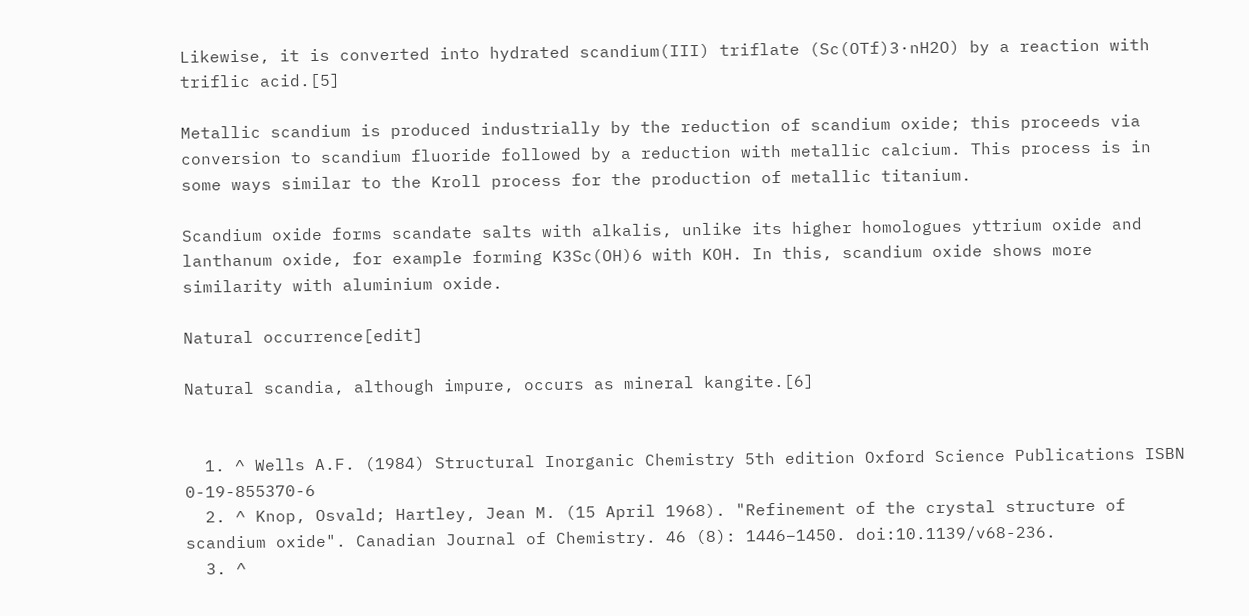Likewise, it is converted into hydrated scandium(III) triflate (Sc(OTf)3·nH2O) by a reaction with triflic acid.[5]

Metallic scandium is produced industrially by the reduction of scandium oxide; this proceeds via conversion to scandium fluoride followed by a reduction with metallic calcium. This process is in some ways similar to the Kroll process for the production of metallic titanium.

Scandium oxide forms scandate salts with alkalis, unlike its higher homologues yttrium oxide and lanthanum oxide, for example forming K3Sc(OH)6 with KOH. In this, scandium oxide shows more similarity with aluminium oxide.

Natural occurrence[edit]

Natural scandia, although impure, occurs as mineral kangite.[6]


  1. ^ Wells A.F. (1984) Structural Inorganic Chemistry 5th edition Oxford Science Publications ISBN 0-19-855370-6
  2. ^ Knop, Osvald; Hartley, Jean M. (15 April 1968). "Refinement of the crystal structure of scandium oxide". Canadian Journal of Chemistry. 46 (8): 1446–1450. doi:10.1139/v68-236.
  3. ^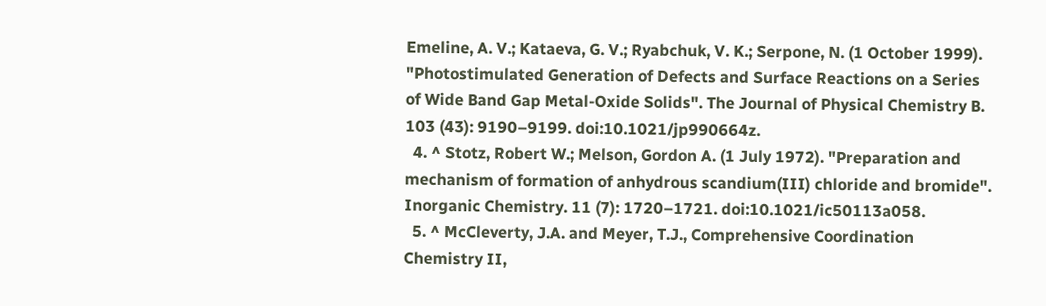Emeline, A. V.; Kataeva, G. V.; Ryabchuk, V. K.; Serpone, N. (1 October 1999). "Photostimulated Generation of Defects and Surface Reactions on a Series of Wide Band Gap Metal-Oxide Solids". The Journal of Physical Chemistry B. 103 (43): 9190–9199. doi:10.1021/jp990664z.
  4. ^ Stotz, Robert W.; Melson, Gordon A. (1 July 1972). "Preparation and mechanism of formation of anhydrous scandium(III) chloride and bromide". Inorganic Chemistry. 11 (7): 1720–1721. doi:10.1021/ic50113a058.
  5. ^ McCleverty, J.A. and Meyer, T.J., Comprehensive Coordination Chemistry II,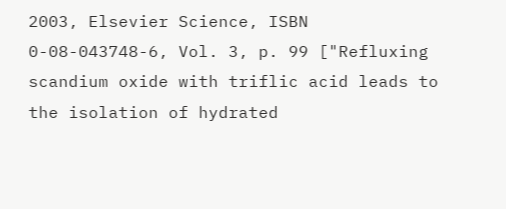2003, Elsevier Science, ISBN 0-08-043748-6, Vol. 3, p. 99 ["Refluxing scandium oxide with triflic acid leads to the isolation of hydrated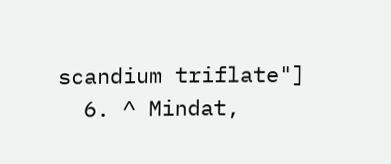scandium triflate"]
  6. ^ Mindat,